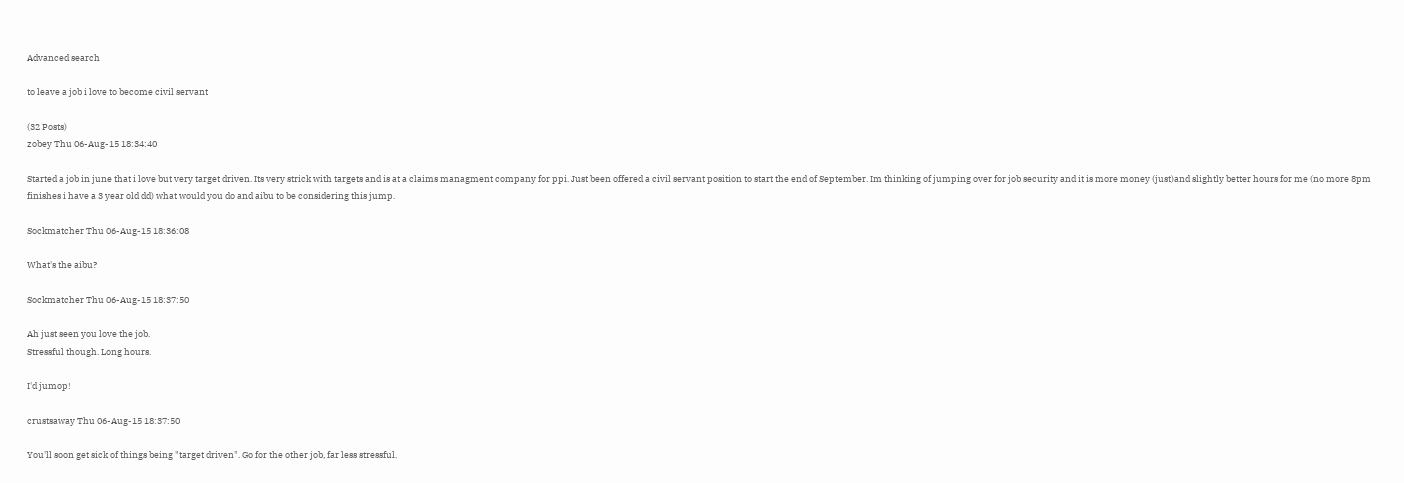Advanced search

to leave a job i love to become civil servant

(32 Posts)
zobey Thu 06-Aug-15 18:34:40

Started a job in june that i love but very target driven. Its very strick with targets and is at a claims managment company for ppi. Just been offered a civil servant position to start the end of September. Im thinking of jumping over for job security and it is more money (just)and slightly better hours for me (no more 8pm finishes i have a 3 year old dd) what would you do and aibu to be considering this jump.

Sockmatcher Thu 06-Aug-15 18:36:08

What's the aibu?

Sockmatcher Thu 06-Aug-15 18:37:50

Ah just seen you love the job.
Stressful though. Long hours.

I'd jumop!

crustsaway Thu 06-Aug-15 18:37:50

You'll soon get sick of things being "target driven". Go for the other job, far less stressful.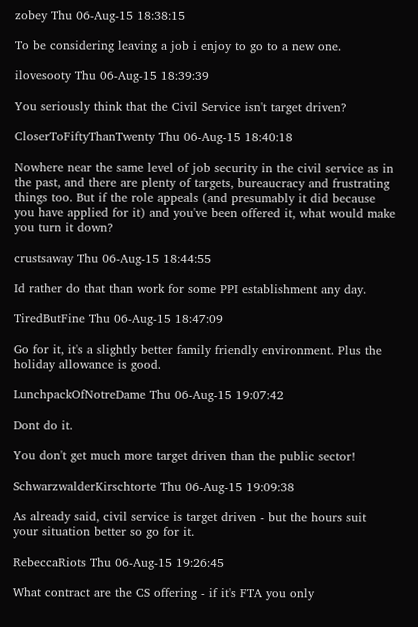zobey Thu 06-Aug-15 18:38:15

To be considering leaving a job i enjoy to go to a new one.

ilovesooty Thu 06-Aug-15 18:39:39

You seriously think that the Civil Service isn't target driven?

CloserToFiftyThanTwenty Thu 06-Aug-15 18:40:18

Nowhere near the same level of job security in the civil service as in the past, and there are plenty of targets, bureaucracy and frustrating things too. But if the role appeals (and presumably it did because you have applied for it) and you've been offered it, what would make you turn it down?

crustsaway Thu 06-Aug-15 18:44:55

Id rather do that than work for some PPI establishment any day.

TiredButFine Thu 06-Aug-15 18:47:09

Go for it, it's a slightly better family friendly environment. Plus the holiday allowance is good.

LunchpackOfNotreDame Thu 06-Aug-15 19:07:42

Dont do it.

You don't get much more target driven than the public sector!

SchwarzwalderKirschtorte Thu 06-Aug-15 19:09:38

As already said, civil service is target driven - but the hours suit your situation better so go for it.

RebeccaRiots Thu 06-Aug-15 19:26:45

What contract are the CS offering - if it's FTA you only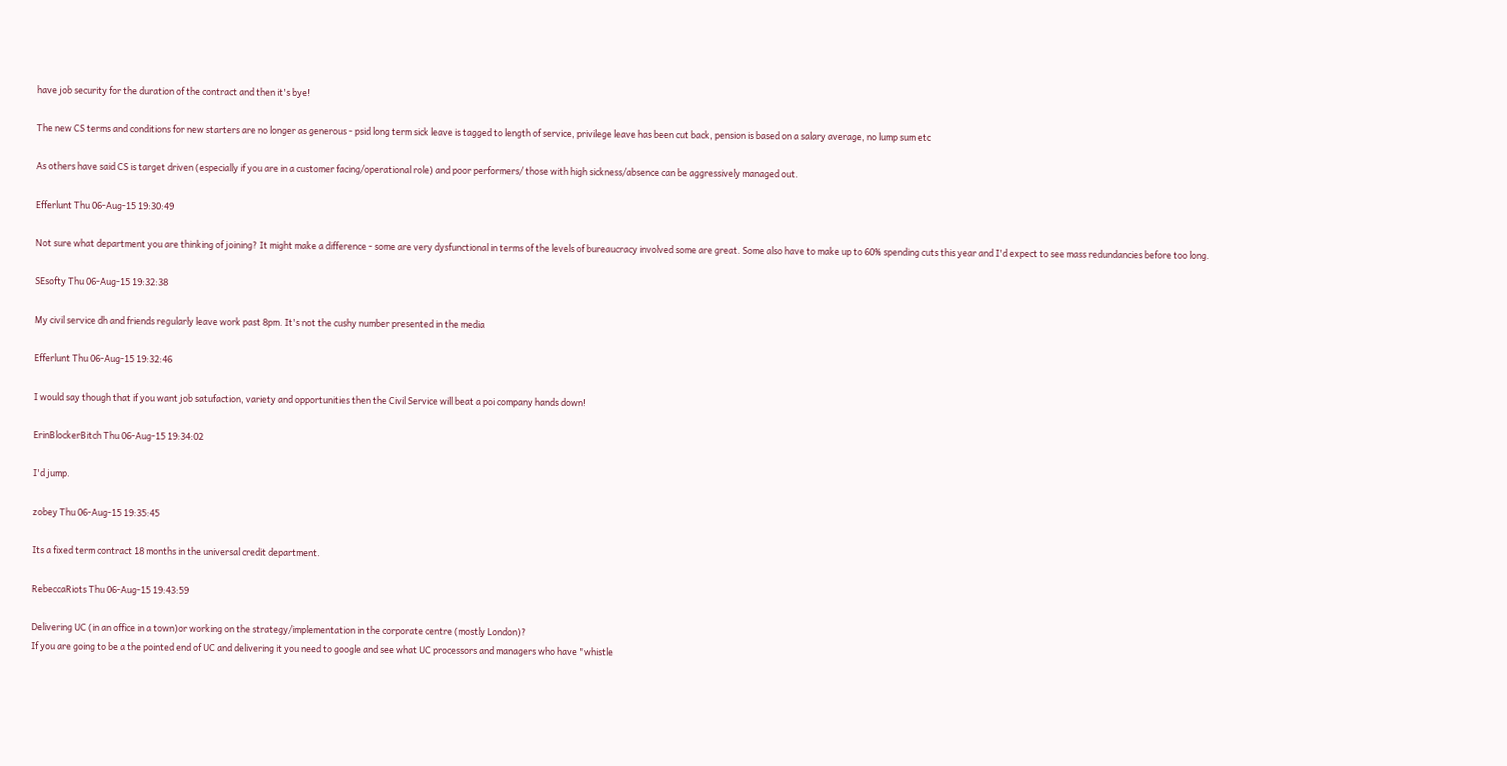have job security for the duration of the contract and then it's bye!

The new CS terms and conditions for new starters are no longer as generous - psid long term sick leave is tagged to length of service, privilege leave has been cut back, pension is based on a salary average, no lump sum etc

As others have said CS is target driven (especially if you are in a customer facing/operational role) and poor performers/ those with high sickness/absence can be aggressively managed out.

Efferlunt Thu 06-Aug-15 19:30:49

Not sure what department you are thinking of joining? It might make a difference - some are very dysfunctional in terms of the levels of bureaucracy involved some are great. Some also have to make up to 60% spending cuts this year and I'd expect to see mass redundancies before too long.

SEsofty Thu 06-Aug-15 19:32:38

My civil service dh and friends regularly leave work past 8pm. It's not the cushy number presented in the media

Efferlunt Thu 06-Aug-15 19:32:46

I would say though that if you want job satufaction, variety and opportunities then the Civil Service will beat a poi company hands down!

ErinBlockerBitch Thu 06-Aug-15 19:34:02

I'd jump.

zobey Thu 06-Aug-15 19:35:45

Its a fixed term contract 18 months in the universal credit department.

RebeccaRiots Thu 06-Aug-15 19:43:59

Delivering UC (in an office in a town)or working on the strategy/implementation in the corporate centre (mostly London)?
If you are going to be a the pointed end of UC and delivering it you need to google and see what UC processors and managers who have "whistle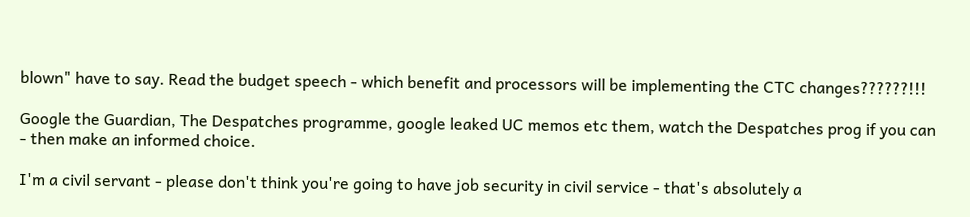blown" have to say. Read the budget speech - which benefit and processors will be implementing the CTC changes??????!!!

Google the Guardian, The Despatches programme, google leaked UC memos etc them, watch the Despatches prog if you can - then make an informed choice.

I'm a civil servant - please don't think you're going to have job security in civil service - that's absolutely a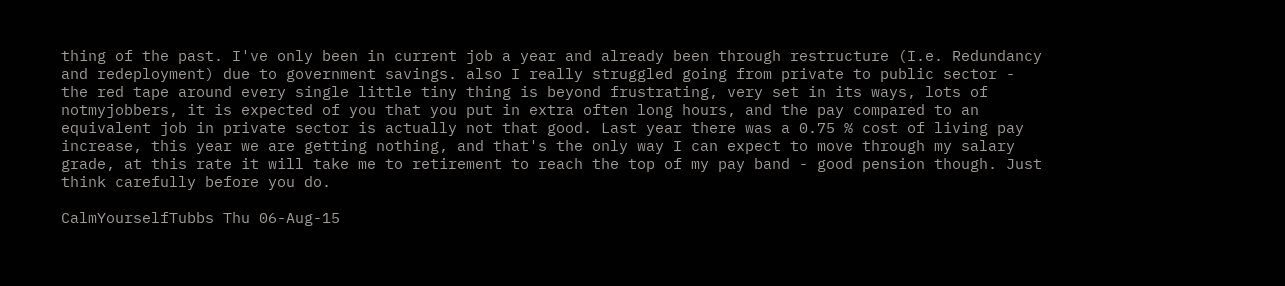thing of the past. I've only been in current job a year and already been through restructure (I.e. Redundancy and redeployment) due to government savings. also I really struggled going from private to public sector - the red tape around every single little tiny thing is beyond frustrating, very set in its ways, lots of notmyjobbers, it is expected of you that you put in extra often long hours, and the pay compared to an equivalent job in private sector is actually not that good. Last year there was a 0.75 % cost of living pay increase, this year we are getting nothing, and that's the only way I can expect to move through my salary grade, at this rate it will take me to retirement to reach the top of my pay band - good pension though. Just think carefully before you do.

CalmYourselfTubbs Thu 06-Aug-15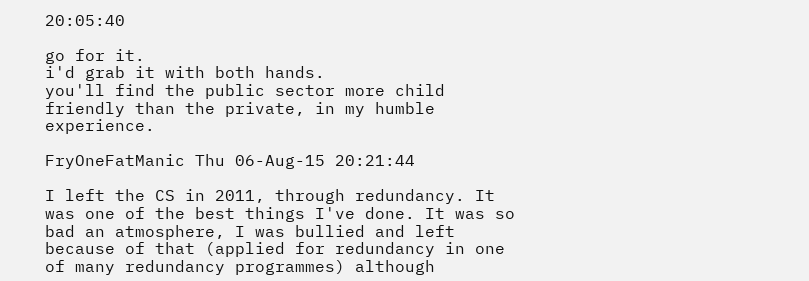20:05:40

go for it.
i'd grab it with both hands.
you'll find the public sector more child friendly than the private, in my humble experience.

FryOneFatManic Thu 06-Aug-15 20:21:44

I left the CS in 2011, through redundancy. It was one of the best things I've done. It was so bad an atmosphere, I was bullied and left because of that (applied for redundancy in one of many redundancy programmes) although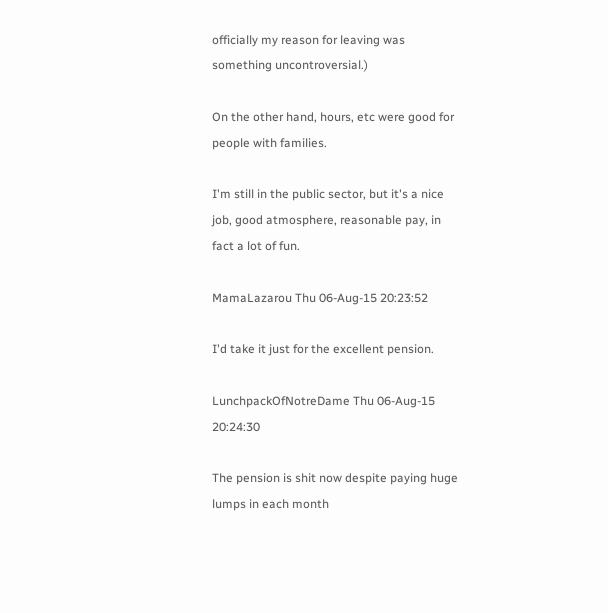officially my reason for leaving was something uncontroversial.)

On the other hand, hours, etc were good for people with families.

I'm still in the public sector, but it's a nice job, good atmosphere, reasonable pay, in fact a lot of fun.

MamaLazarou Thu 06-Aug-15 20:23:52

I'd take it just for the excellent pension.

LunchpackOfNotreDame Thu 06-Aug-15 20:24:30

The pension is shit now despite paying huge lumps in each month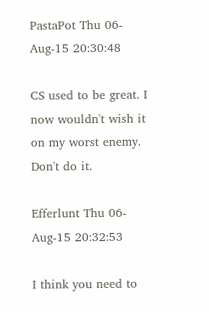PastaPot Thu 06-Aug-15 20:30:48

CS used to be great. I now wouldn't wish it on my worst enemy. Don't do it.

Efferlunt Thu 06-Aug-15 20:32:53

I think you need to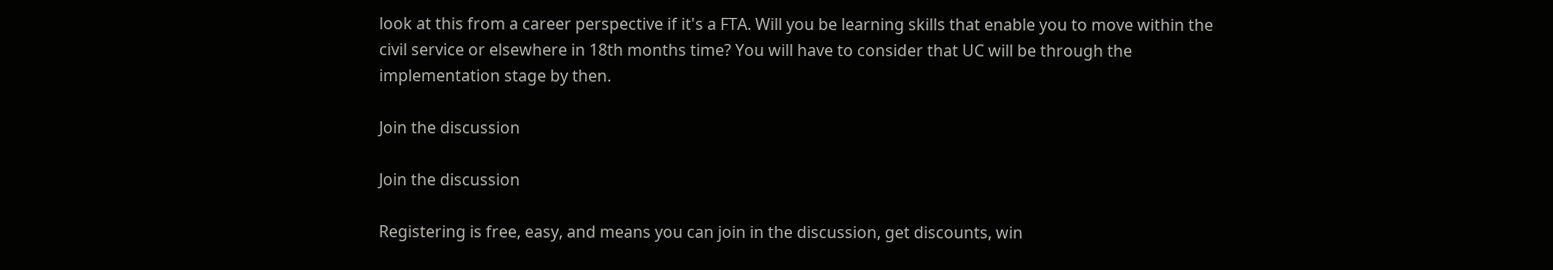look at this from a career perspective if it's a FTA. Will you be learning skills that enable you to move within the civil service or elsewhere in 18th months time? You will have to consider that UC will be through the implementation stage by then.

Join the discussion

Join the discussion

Registering is free, easy, and means you can join in the discussion, get discounts, win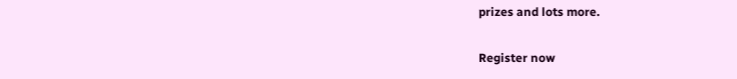prizes and lots more.

Register now